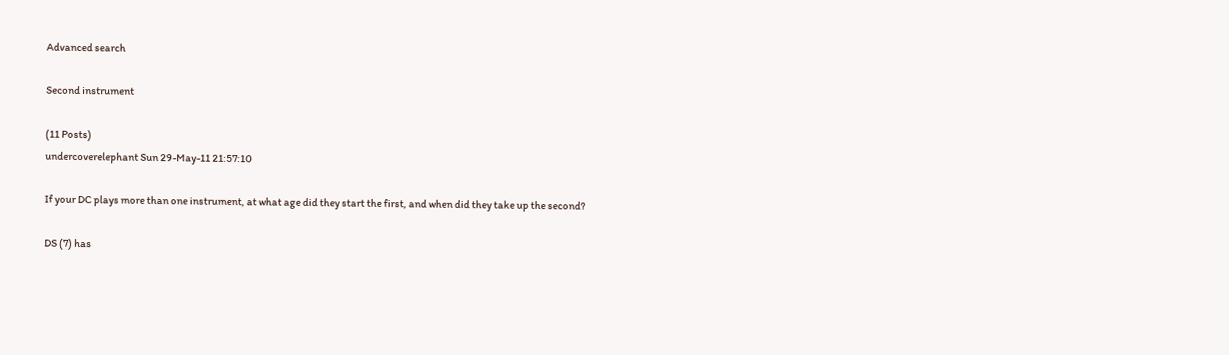Advanced search

Second instrument

(11 Posts)
undercoverelephant Sun 29-May-11 21:57:10

If your DC plays more than one instrument, at what age did they start the first, and when did they take up the second?

DS (7) has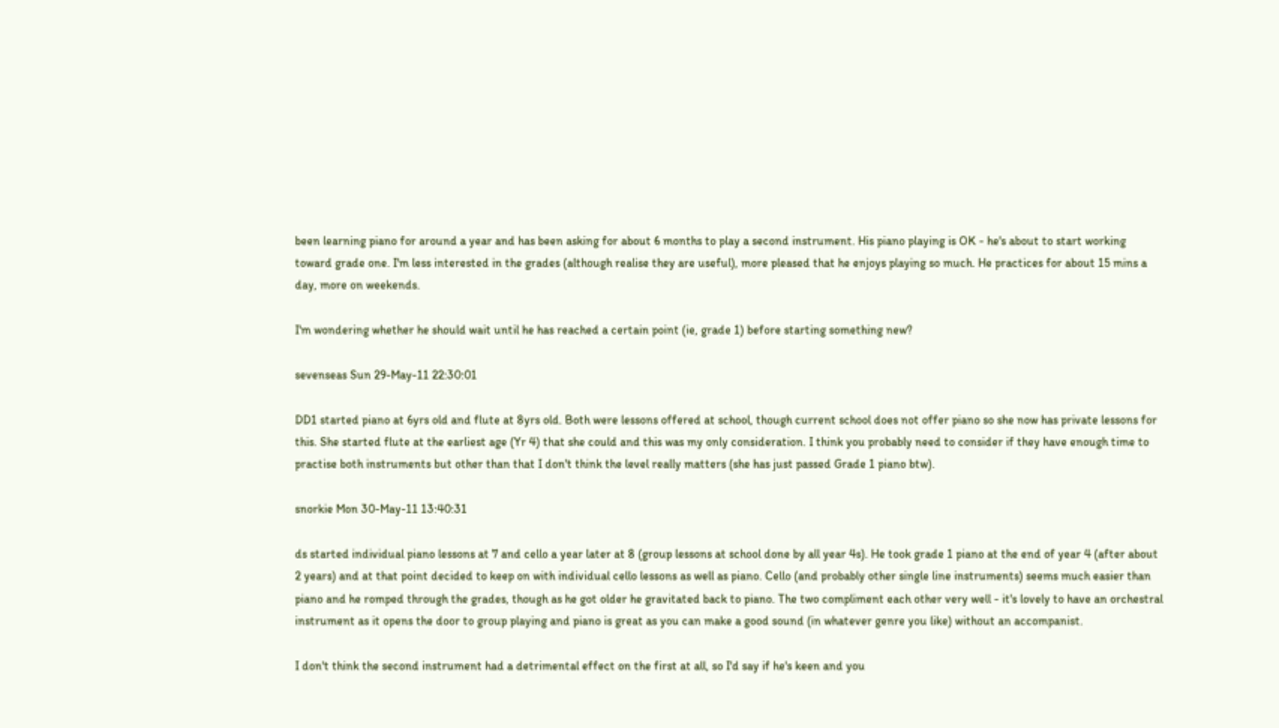been learning piano for around a year and has been asking for about 6 months to play a second instrument. His piano playing is OK - he's about to start working toward grade one. I'm less interested in the grades (although realise they are useful), more pleased that he enjoys playing so much. He practices for about 15 mins a day, more on weekends.

I'm wondering whether he should wait until he has reached a certain point (ie, grade 1) before starting something new?

sevenseas Sun 29-May-11 22:30:01

DD1 started piano at 6yrs old and flute at 8yrs old. Both were lessons offered at school, though current school does not offer piano so she now has private lessons for this. She started flute at the earliest age (Yr 4) that she could and this was my only consideration. I think you probably need to consider if they have enough time to practise both instruments but other than that I don't think the level really matters (she has just passed Grade 1 piano btw).

snorkie Mon 30-May-11 13:40:31

ds started individual piano lessons at 7 and cello a year later at 8 (group lessons at school done by all year 4s). He took grade 1 piano at the end of year 4 (after about 2 years) and at that point decided to keep on with individual cello lessons as well as piano. Cello (and probably other single line instruments) seems much easier than piano and he romped through the grades, though as he got older he gravitated back to piano. The two compliment each other very well - it's lovely to have an orchestral instrument as it opens the door to group playing and piano is great as you can make a good sound (in whatever genre you like) without an accompanist.

I don't think the second instrument had a detrimental effect on the first at all, so I'd say if he's keen and you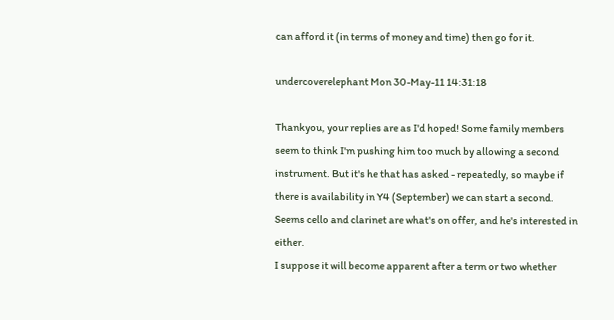can afford it (in terms of money and time) then go for it.

undercoverelephant Mon 30-May-11 14:31:18

Thankyou, your replies are as I'd hoped! Some family members seem to think I'm pushing him too much by allowing a second instrument. But it's he that has asked - repeatedly, so maybe if there is availability in Y4 (September) we can start a second. Seems cello and clarinet are what's on offer, and he's interested in either.
I suppose it will become apparent after a term or two whether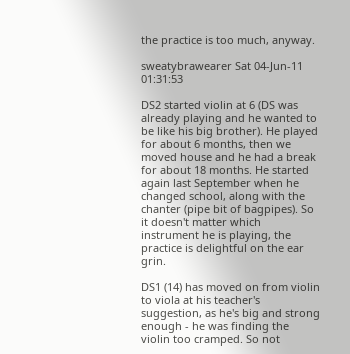the practice is too much, anyway.

sweatybrawearer Sat 04-Jun-11 01:31:53

DS2 started violin at 6 (DS was already playing and he wanted to be like his big brother). He played for about 6 months, then we moved house and he had a break for about 18 months. He started again last September when he changed school, along with the chanter (pipe bit of bagpipes). So it doesn't matter which instrument he is playing, the practice is delightful on the ear grin.

DS1 (14) has moved on from violin to viola at his teacher's suggestion, as he's big and strong enough - he was finding the violin too cramped. So not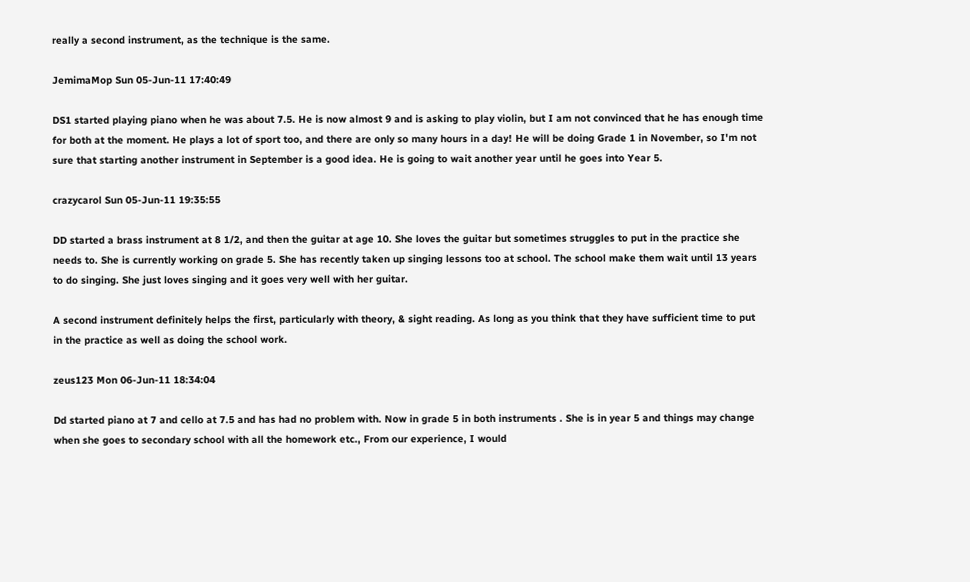really a second instrument, as the technique is the same.

JemimaMop Sun 05-Jun-11 17:40:49

DS1 started playing piano when he was about 7.5. He is now almost 9 and is asking to play violin, but I am not convinced that he has enough time for both at the moment. He plays a lot of sport too, and there are only so many hours in a day! He will be doing Grade 1 in November, so I'm not sure that starting another instrument in September is a good idea. He is going to wait another year until he goes into Year 5.

crazycarol Sun 05-Jun-11 19:35:55

DD started a brass instrument at 8 1/2, and then the guitar at age 10. She loves the guitar but sometimes struggles to put in the practice she needs to. She is currently working on grade 5. She has recently taken up singing lessons too at school. The school make them wait until 13 years to do singing. She just loves singing and it goes very well with her guitar.

A second instrument definitely helps the first, particularly with theory, & sight reading. As long as you think that they have sufficient time to put in the practice as well as doing the school work.

zeus123 Mon 06-Jun-11 18:34:04

Dd started piano at 7 and cello at 7.5 and has had no problem with. Now in grade 5 in both instruments . She is in year 5 and things may change when she goes to secondary school with all the homework etc., From our experience, I would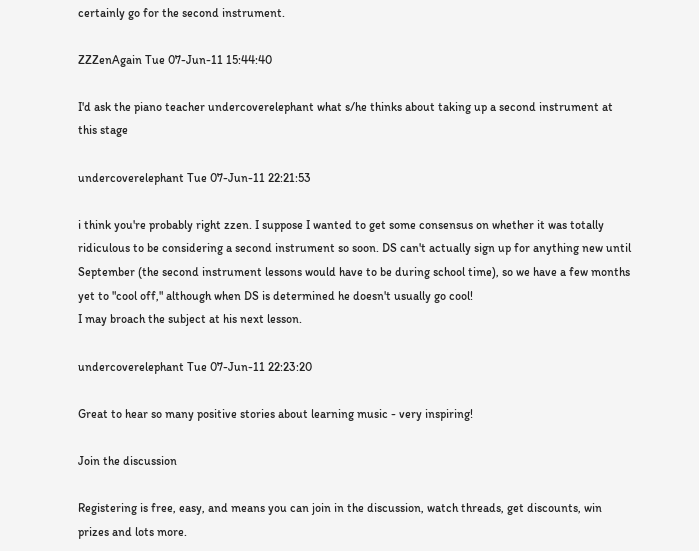certainly go for the second instrument.

ZZZenAgain Tue 07-Jun-11 15:44:40

I'd ask the piano teacher undercoverelephant what s/he thinks about taking up a second instrument at this stage

undercoverelephant Tue 07-Jun-11 22:21:53

i think you're probably right zzen. I suppose I wanted to get some consensus on whether it was totally ridiculous to be considering a second instrument so soon. DS can't actually sign up for anything new until September (the second instrument lessons would have to be during school time), so we have a few months yet to "cool off," although when DS is determined he doesn't usually go cool!
I may broach the subject at his next lesson.

undercoverelephant Tue 07-Jun-11 22:23:20

Great to hear so many positive stories about learning music - very inspiring!

Join the discussion

Registering is free, easy, and means you can join in the discussion, watch threads, get discounts, win prizes and lots more.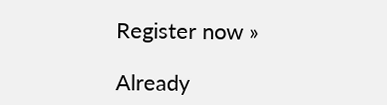Register now »

Already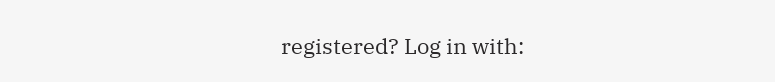registered? Log in with: